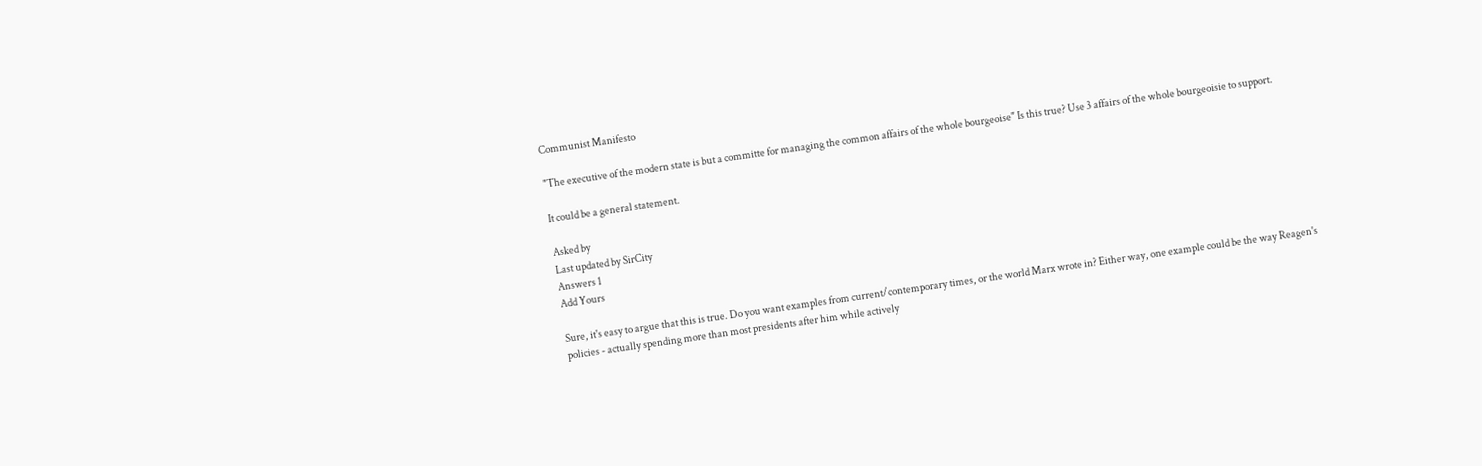Communist Manifesto

"The executive of the modern state is but a committe for managing the common affairs of the whole bourgeoise" Is this true? Use 3 affairs of the whole bourgeoisie to support.

It could be a general statement.

Asked by
Last updated by SirCity
Answers 1
Add Yours

Sure, it's easy to argue that this is true. Do you want examples from current/contemporary times, or the world Marx wrote in? Either way, one example could be the way Reagen's policies - actually spending more than most presidents after him while actively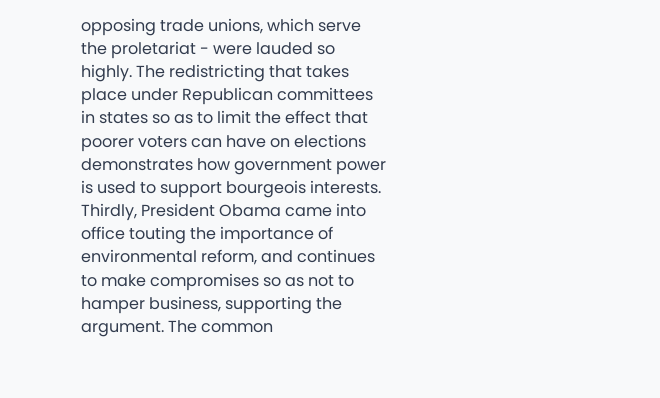opposing trade unions, which serve the proletariat - were lauded so highly. The redistricting that takes place under Republican committees in states so as to limit the effect that poorer voters can have on elections demonstrates how government power is used to support bourgeois interests. Thirdly, President Obama came into office touting the importance of environmental reform, and continues to make compromises so as not to hamper business, supporting the argument. The common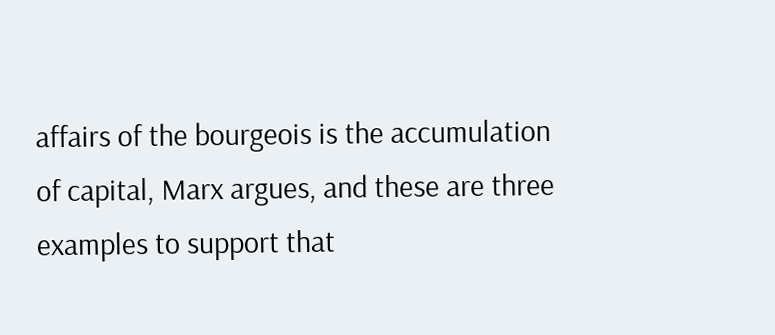affairs of the bourgeois is the accumulation of capital, Marx argues, and these are three examples to support that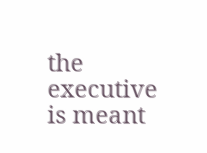the executive is meant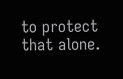to protect that alone.